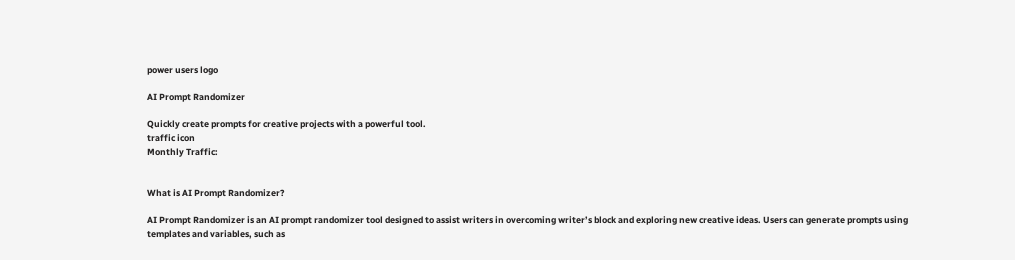power users logo

AI Prompt Randomizer

Quickly create prompts for creative projects with a powerful tool.
traffic icon
Monthly Traffic:


What is AI Prompt Randomizer?

AI Prompt Randomizer is an AI prompt randomizer tool designed to assist writers in overcoming writer’s block and exploring new creative ideas. Users can generate prompts using templates and variables, such as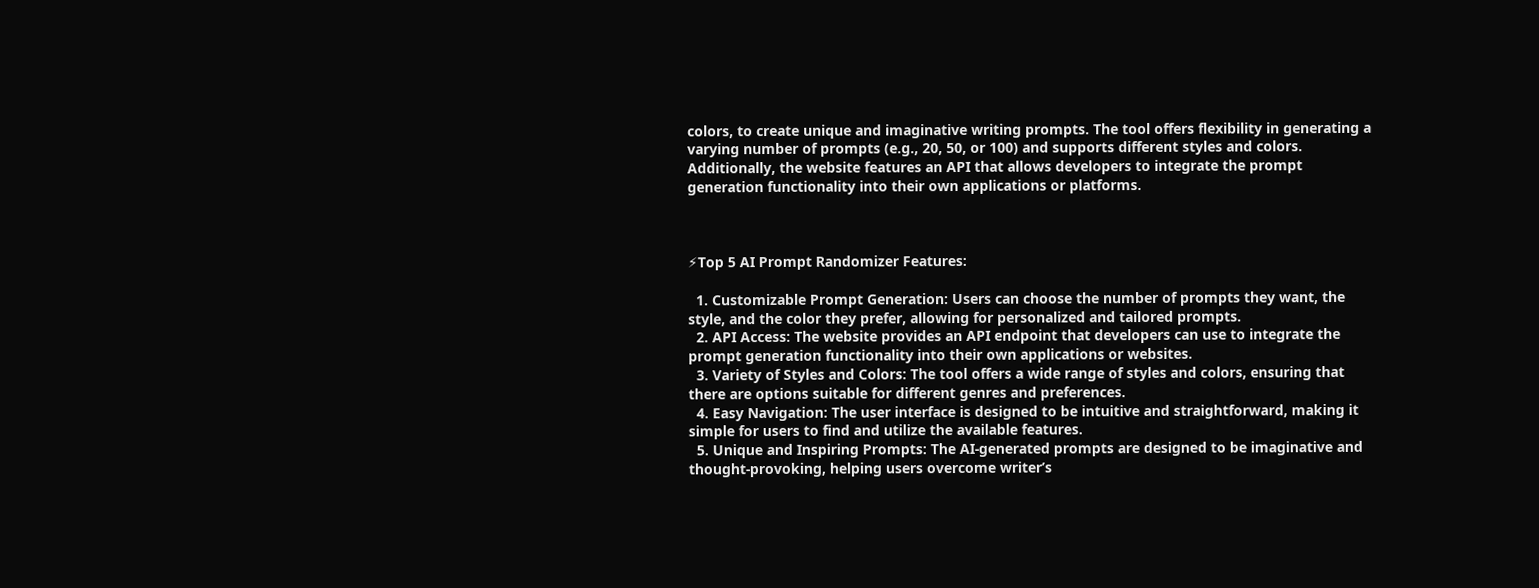colors, to create unique and imaginative writing prompts. The tool offers flexibility in generating a varying number of prompts (e.g., 20, 50, or 100) and supports different styles and colors. Additionally, the website features an API that allows developers to integrate the prompt generation functionality into their own applications or platforms.



⚡Top 5 AI Prompt Randomizer Features:

  1. Customizable Prompt Generation: Users can choose the number of prompts they want, the style, and the color they prefer, allowing for personalized and tailored prompts.
  2. API Access: The website provides an API endpoint that developers can use to integrate the prompt generation functionality into their own applications or websites.
  3. Variety of Styles and Colors: The tool offers a wide range of styles and colors, ensuring that there are options suitable for different genres and preferences.
  4. Easy Navigation: The user interface is designed to be intuitive and straightforward, making it simple for users to find and utilize the available features.
  5. Unique and Inspiring Prompts: The AI-generated prompts are designed to be imaginative and thought-provoking, helping users overcome writer’s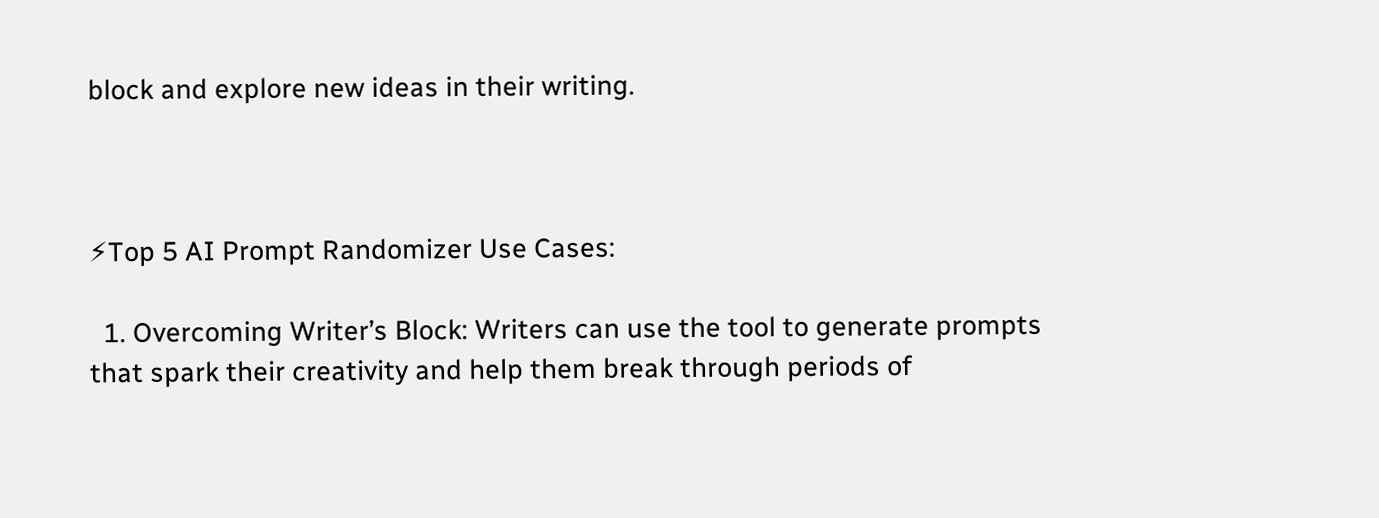block and explore new ideas in their writing.



⚡Top 5 AI Prompt Randomizer Use Cases:

  1. Overcoming Writer’s Block: Writers can use the tool to generate prompts that spark their creativity and help them break through periods of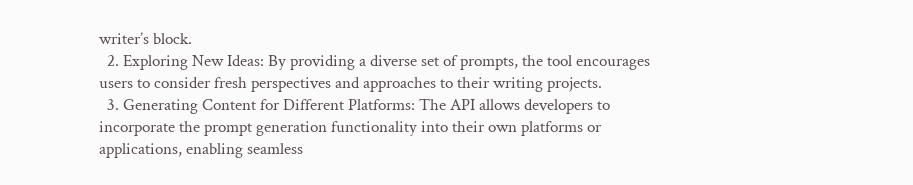writer’s block.
  2. Exploring New Ideas: By providing a diverse set of prompts, the tool encourages users to consider fresh perspectives and approaches to their writing projects.
  3. Generating Content for Different Platforms: The API allows developers to incorporate the prompt generation functionality into their own platforms or applications, enabling seamless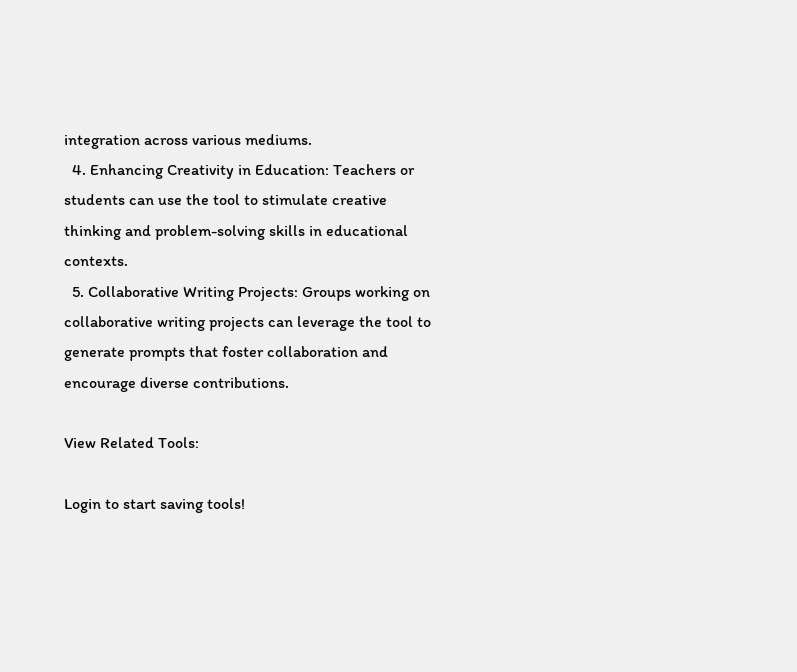integration across various mediums.
  4. Enhancing Creativity in Education: Teachers or students can use the tool to stimulate creative thinking and problem-solving skills in educational contexts.
  5. Collaborative Writing Projects: Groups working on collaborative writing projects can leverage the tool to generate prompts that foster collaboration and encourage diverse contributions.

View Related Tools:

Login to start saving tools!